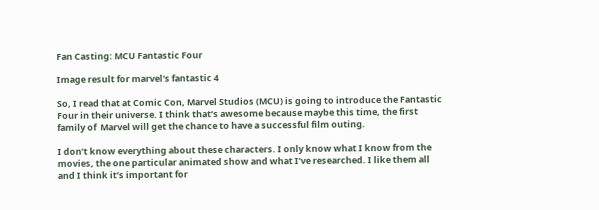Fan Casting: MCU Fantastic Four

Image result for marvel's fantastic 4

So, I read that at Comic Con, Marvel Studios (MCU) is going to introduce the Fantastic Four in their universe. I think that’s awesome because maybe this time, the first family of  Marvel will get the chance to have a successful film outing.

I don’t know everything about these characters. I only know what I know from the movies, the one particular animated show and what I’ve researched. I like them all and I think it’s important for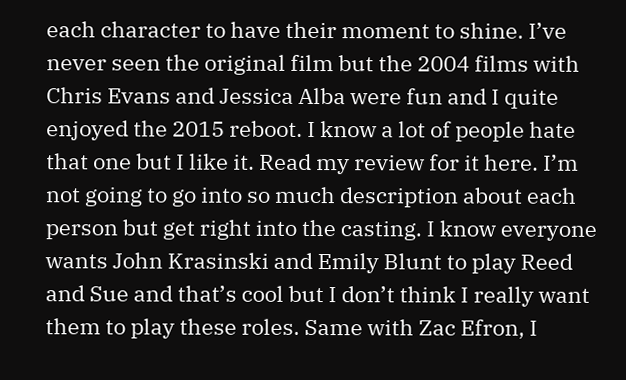each character to have their moment to shine. I’ve never seen the original film but the 2004 films with Chris Evans and Jessica Alba were fun and I quite enjoyed the 2015 reboot. I know a lot of people hate that one but I like it. Read my review for it here. I’m not going to go into so much description about each person but get right into the casting. I know everyone wants John Krasinski and Emily Blunt to play Reed and Sue and that’s cool but I don’t think I really want them to play these roles. Same with Zac Efron, I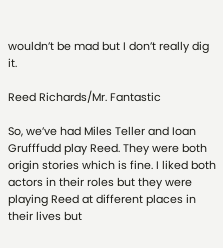wouldn’t be mad but I don’t really dig it.

Reed Richards/Mr. Fantastic

So, we’ve had Miles Teller and Ioan Grufffudd play Reed. They were both origin stories which is fine. I liked both actors in their roles but they were playing Reed at different places in their lives but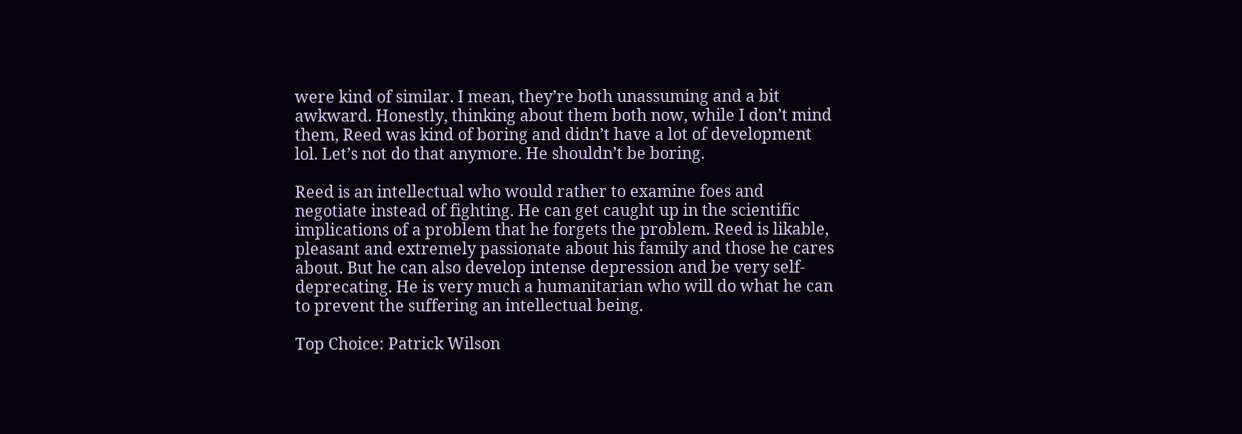were kind of similar. I mean, they’re both unassuming and a bit awkward. Honestly, thinking about them both now, while I don’t mind them, Reed was kind of boring and didn’t have a lot of development lol. Let’s not do that anymore. He shouldn’t be boring.

Reed is an intellectual who would rather to examine foes and negotiate instead of fighting. He can get caught up in the scientific implications of a problem that he forgets the problem. Reed is likable, pleasant and extremely passionate about his family and those he cares about. But he can also develop intense depression and be very self-deprecating. He is very much a humanitarian who will do what he can to prevent the suffering an intellectual being.

Top Choice: Patrick Wilson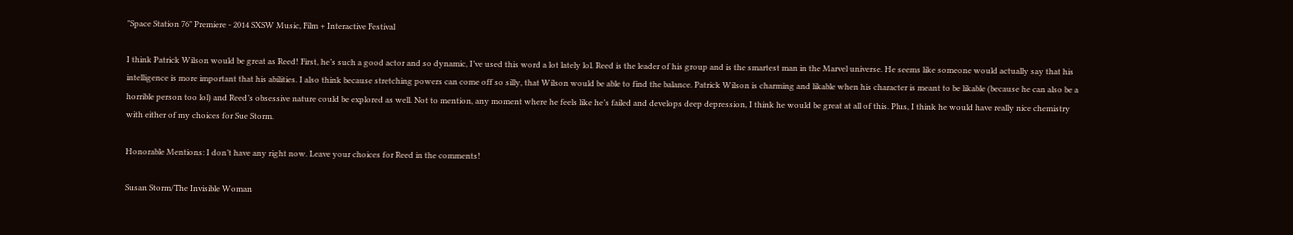"Space Station 76" Premiere - 2014 SXSW Music, Film + Interactive Festival

I think Patrick Wilson would be great as Reed! First, he’s such a good actor and so dynamic, I’ve used this word a lot lately lol. Reed is the leader of his group and is the smartest man in the Marvel universe. He seems like someone would actually say that his intelligence is more important that his abilities. I also think because stretching powers can come off so silly, that Wilson would be able to find the balance. Patrick Wilson is charming and likable when his character is meant to be likable (because he can also be a horrible person too lol) and Reed’s obsessive nature could be explored as well. Not to mention, any moment where he feels like he’s failed and develops deep depression, I think he would be great at all of this. Plus, I think he would have really nice chemistry with either of my choices for Sue Storm.

Honorable Mentions: I don’t have any right now. Leave your choices for Reed in the comments!

Susan Storm/The Invisible Woman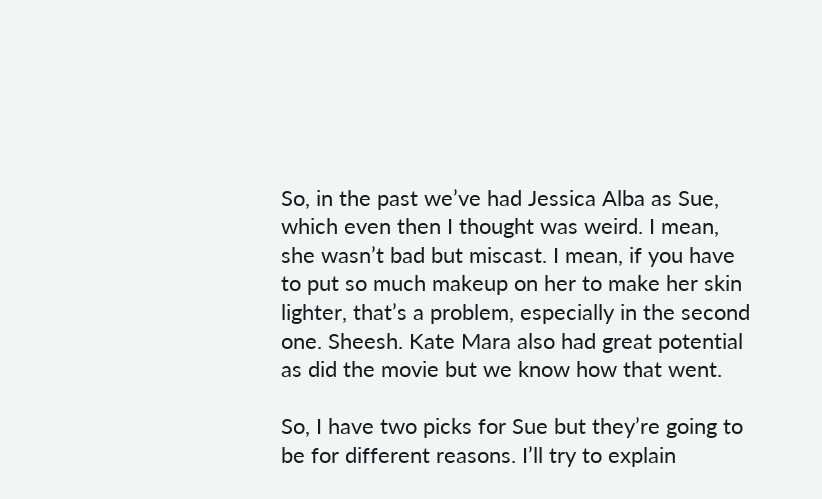So, in the past we’ve had Jessica Alba as Sue, which even then I thought was weird. I mean, she wasn’t bad but miscast. I mean, if you have to put so much makeup on her to make her skin lighter, that’s a problem, especially in the second one. Sheesh. Kate Mara also had great potential as did the movie but we know how that went.

So, I have two picks for Sue but they’re going to be for different reasons. I’ll try to explain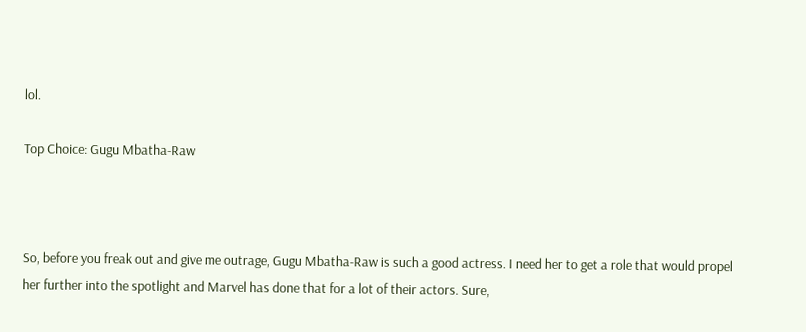lol.

Top Choice: Gugu Mbatha-Raw



So, before you freak out and give me outrage, Gugu Mbatha-Raw is such a good actress. I need her to get a role that would propel her further into the spotlight and Marvel has done that for a lot of their actors. Sure,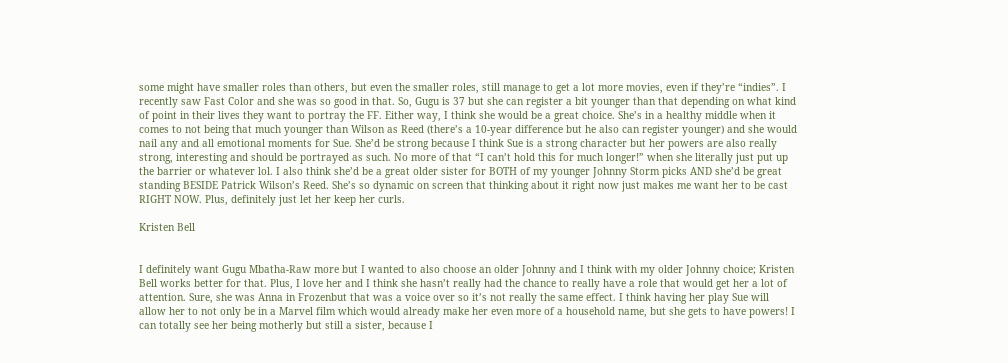some might have smaller roles than others, but even the smaller roles, still manage to get a lot more movies, even if they’re “indies”. I recently saw Fast Color and she was so good in that. So, Gugu is 37 but she can register a bit younger than that depending on what kind of point in their lives they want to portray the FF. Either way, I think she would be a great choice. She’s in a healthy middle when it comes to not being that much younger than Wilson as Reed (there’s a 10-year difference but he also can register younger) and she would nail any and all emotional moments for Sue. She’d be strong because I think Sue is a strong character but her powers are also really strong, interesting and should be portrayed as such. No more of that “I can’t hold this for much longer!” when she literally just put up the barrier or whatever lol. I also think she’d be a great older sister for BOTH of my younger Johnny Storm picks AND she’d be great standing BESIDE Patrick Wilson’s Reed. She’s so dynamic on screen that thinking about it right now just makes me want her to be cast RIGHT NOW. Plus, definitely just let her keep her curls.

Kristen Bell


I definitely want Gugu Mbatha-Raw more but I wanted to also choose an older Johnny and I think with my older Johnny choice; Kristen Bell works better for that. Plus, I love her and I think she hasn’t really had the chance to really have a role that would get her a lot of attention. Sure, she was Anna in Frozenbut that was a voice over so it’s not really the same effect. I think having her play Sue will allow her to not only be in a Marvel film which would already make her even more of a household name, but she gets to have powers! I can totally see her being motherly but still a sister, because I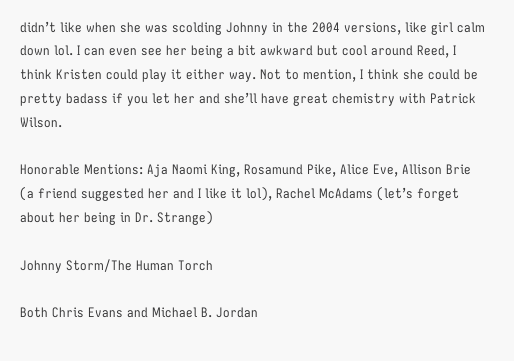didn’t like when she was scolding Johnny in the 2004 versions, like girl calm down lol. I can even see her being a bit awkward but cool around Reed, I think Kristen could play it either way. Not to mention, I think she could be pretty badass if you let her and she’ll have great chemistry with Patrick Wilson.

Honorable Mentions: Aja Naomi King, Rosamund Pike, Alice Eve, Allison Brie (a friend suggested her and I like it lol), Rachel McAdams (let’s forget about her being in Dr. Strange)

Johnny Storm/The Human Torch

Both Chris Evans and Michael B. Jordan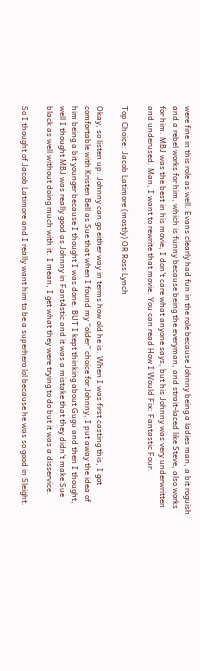were fine in this role as well. Evans clearly had fun in the role because Johnny being a ladies man, a bit roguish and a rebel works for him, which is funny because being the everyman, and strait-laced like Steve, also works for him. MBJ was the best in his movie, I don’t care what anyone says, but his Johnny was very underwritten and underused. Man, I want to rewrite that movie. You can read How I Would Fix: Fantastic Four.

Top Choice: Jacob Latimore (mostly) OR Ross Lynch

Okay, so listen up. Johnny can go either way in terms how old he is. When I was first casting this, I got comfortable with Kristen Bell as Sue that when I found my “older” choice for Johnny, I put away the idea of him being a bit younger because I thought I was done. BUT I kept thinking about Gugu and then I thought, well I thought MBJ was really good as Johnny in Fant4stic and it was a mistake that they didn’t make Sue black as well without doing much with it. I mean, I get what they were trying to do but it was a disservice.

So I thought of Jacob Latimore and I really want him to be a superhero lol because he was so good in Sleight.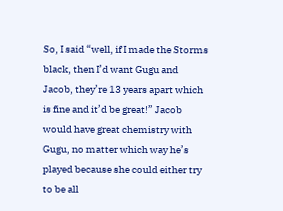So, I said “well, if I made the Storms black, then I’d want Gugu and Jacob, they’re 13 years apart which is fine and it’d be great!” Jacob would have great chemistry with Gugu, no matter which way he’s played because she could either try to be all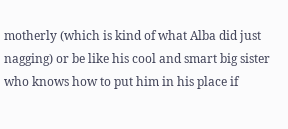motherly (which is kind of what Alba did just nagging) or be like his cool and smart big sister who knows how to put him in his place if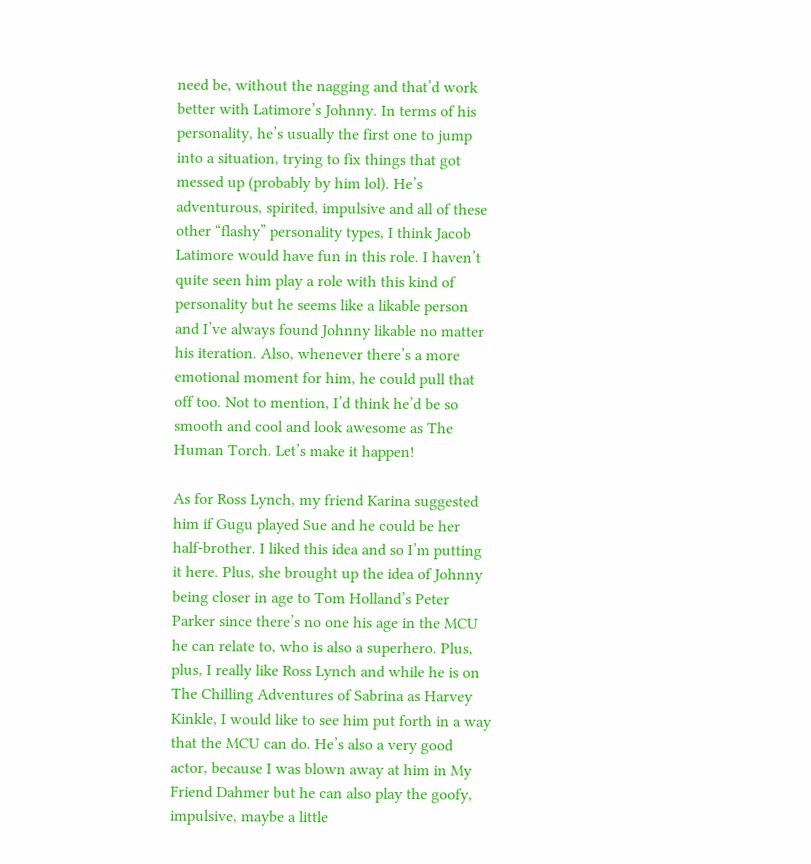need be, without the nagging and that’d work better with Latimore’s Johnny. In terms of his personality, he’s usually the first one to jump into a situation, trying to fix things that got messed up (probably by him lol). He’s adventurous, spirited, impulsive and all of these other “flashy” personality types, I think Jacob Latimore would have fun in this role. I haven’t quite seen him play a role with this kind of personality but he seems like a likable person and I’ve always found Johnny likable no matter his iteration. Also, whenever there’s a more emotional moment for him, he could pull that off too. Not to mention, I’d think he’d be so smooth and cool and look awesome as The Human Torch. Let’s make it happen!

As for Ross Lynch, my friend Karina suggested him if Gugu played Sue and he could be her half-brother. I liked this idea and so I’m putting it here. Plus, she brought up the idea of Johnny being closer in age to Tom Holland’s Peter Parker since there’s no one his age in the MCU he can relate to, who is also a superhero. Plus, plus, I really like Ross Lynch and while he is on The Chilling Adventures of Sabrina as Harvey Kinkle, I would like to see him put forth in a way that the MCU can do. He’s also a very good actor, because I was blown away at him in My Friend Dahmer but he can also play the goofy, impulsive, maybe a little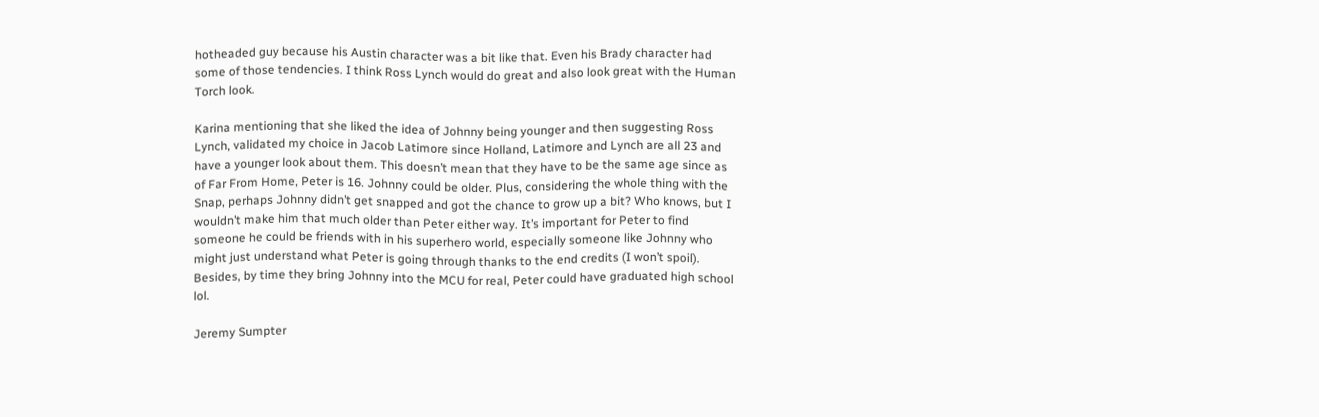hotheaded guy because his Austin character was a bit like that. Even his Brady character had some of those tendencies. I think Ross Lynch would do great and also look great with the Human Torch look.

Karina mentioning that she liked the idea of Johnny being younger and then suggesting Ross Lynch, validated my choice in Jacob Latimore since Holland, Latimore and Lynch are all 23 and have a younger look about them. This doesn’t mean that they have to be the same age since as of Far From Home, Peter is 16. Johnny could be older. Plus, considering the whole thing with the Snap, perhaps Johnny didn’t get snapped and got the chance to grow up a bit? Who knows, but I wouldn’t make him that much older than Peter either way. It’s important for Peter to find someone he could be friends with in his superhero world, especially someone like Johnny who might just understand what Peter is going through thanks to the end credits (I won’t spoil). Besides, by time they bring Johnny into the MCU for real, Peter could have graduated high school lol.

Jeremy Sumpter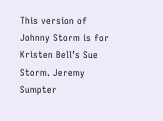This version of Johnny Storm is for Kristen Bell’s Sue Storm. Jeremy Sumpter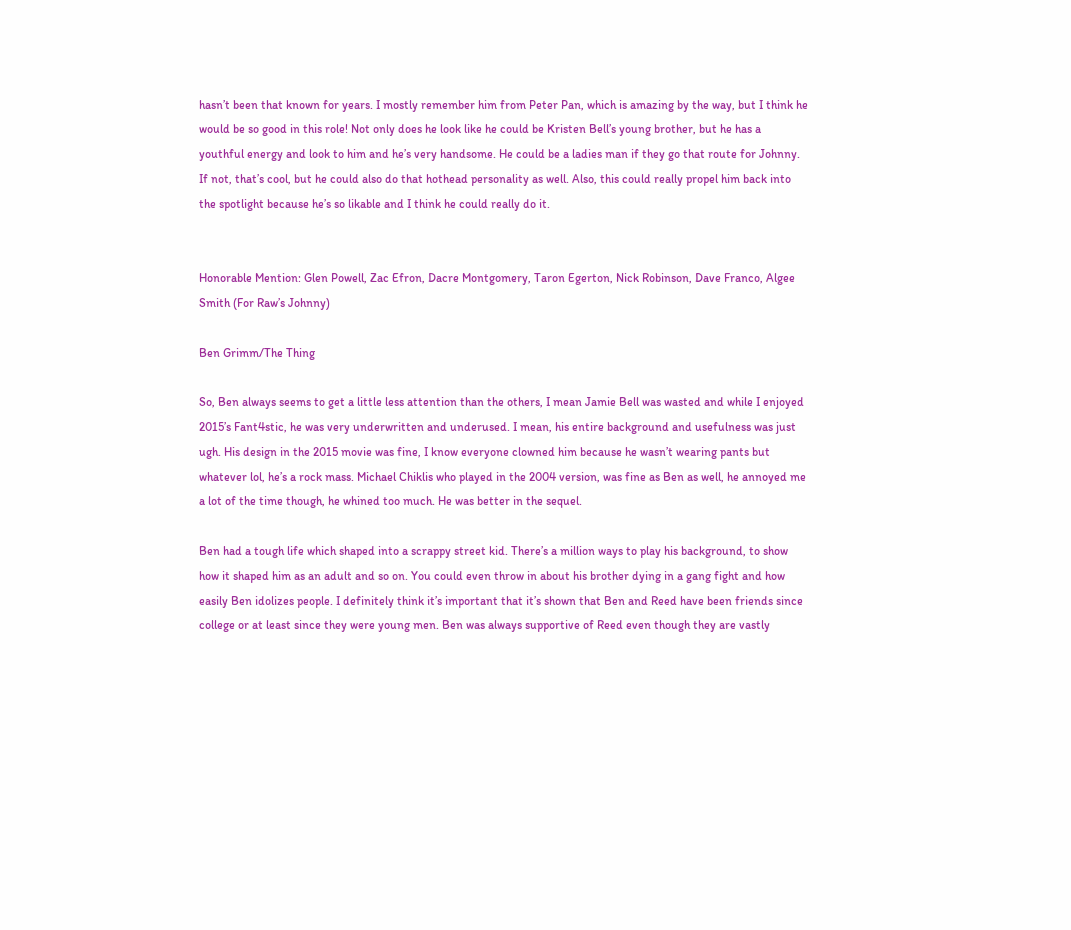hasn’t been that known for years. I mostly remember him from Peter Pan, which is amazing by the way, but I think he would be so good in this role! Not only does he look like he could be Kristen Bell’s young brother, but he has a youthful energy and look to him and he’s very handsome. He could be a ladies man if they go that route for Johnny. If not, that’s cool, but he could also do that hothead personality as well. Also, this could really propel him back into the spotlight because he’s so likable and I think he could really do it.


Honorable Mention: Glen Powell, Zac Efron, Dacre Montgomery, Taron Egerton, Nick Robinson, Dave Franco, Algee Smith (For Raw’s Johnny)

Ben Grimm/The Thing

So, Ben always seems to get a little less attention than the others, I mean Jamie Bell was wasted and while I enjoyed 2015’s Fant4stic, he was very underwritten and underused. I mean, his entire background and usefulness was just ugh. His design in the 2015 movie was fine, I know everyone clowned him because he wasn’t wearing pants but whatever lol, he’s a rock mass. Michael Chiklis who played in the 2004 version, was fine as Ben as well, he annoyed me a lot of the time though, he whined too much. He was better in the sequel.

Ben had a tough life which shaped into a scrappy street kid. There’s a million ways to play his background, to show how it shaped him as an adult and so on. You could even throw in about his brother dying in a gang fight and how easily Ben idolizes people. I definitely think it’s important that it’s shown that Ben and Reed have been friends since college or at least since they were young men. Ben was always supportive of Reed even though they are vastly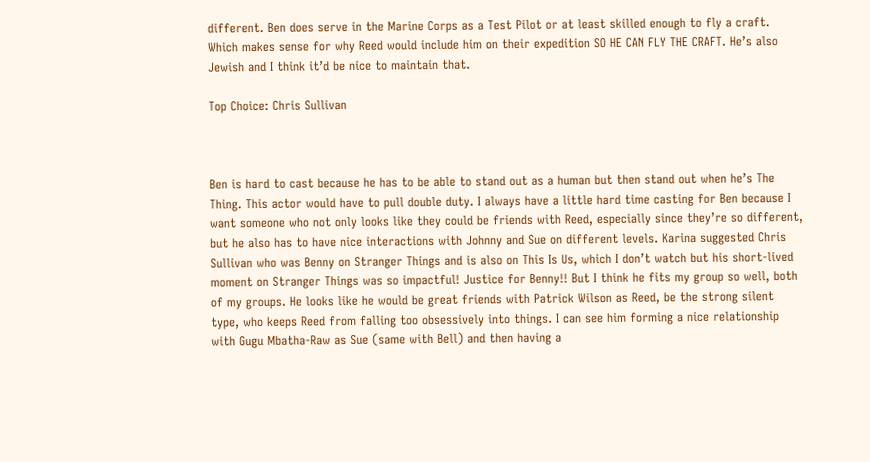different. Ben does serve in the Marine Corps as a Test Pilot or at least skilled enough to fly a craft. Which makes sense for why Reed would include him on their expedition SO HE CAN FLY THE CRAFT. He’s also Jewish and I think it’d be nice to maintain that.

Top Choice: Chris Sullivan



Ben is hard to cast because he has to be able to stand out as a human but then stand out when he’s The Thing. This actor would have to pull double duty. I always have a little hard time casting for Ben because I want someone who not only looks like they could be friends with Reed, especially since they’re so different, but he also has to have nice interactions with Johnny and Sue on different levels. Karina suggested Chris Sullivan who was Benny on Stranger Things and is also on This Is Us, which I don’t watch but his short-lived moment on Stranger Things was so impactful! Justice for Benny!! But I think he fits my group so well, both of my groups. He looks like he would be great friends with Patrick Wilson as Reed, be the strong silent type, who keeps Reed from falling too obsessively into things. I can see him forming a nice relationship with Gugu Mbatha-Raw as Sue (same with Bell) and then having a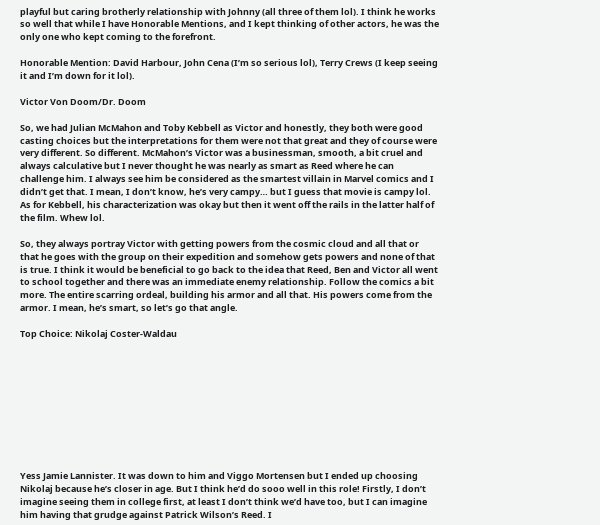playful but caring brotherly relationship with Johnny (all three of them lol). I think he works so well that while I have Honorable Mentions, and I kept thinking of other actors, he was the only one who kept coming to the forefront.

Honorable Mention: David Harbour, John Cena (I’m so serious lol), Terry Crews (I keep seeing it and I’m down for it lol).

Victor Von Doom/Dr. Doom

So, we had Julian McMahon and Toby Kebbell as Victor and honestly, they both were good casting choices but the interpretations for them were not that great and they of course were very different. So different. McMahon’s Victor was a businessman, smooth, a bit cruel and always calculative but I never thought he was nearly as smart as Reed where he can challenge him. I always see him be considered as the smartest villain in Marvel comics and I didn’t get that. I mean, I don’t know, he’s very campy… but I guess that movie is campy lol. As for Kebbell, his characterization was okay but then it went off the rails in the latter half of the film. Whew lol.

So, they always portray Victor with getting powers from the cosmic cloud and all that or that he goes with the group on their expedition and somehow gets powers and none of that is true. I think it would be beneficial to go back to the idea that Reed, Ben and Victor all went to school together and there was an immediate enemy relationship. Follow the comics a bit more. The entire scarring ordeal, building his armor and all that. His powers come from the armor. I mean, he’s smart, so let’s go that angle.

Top Choice: Nikolaj Coster-Waldau










Yess Jamie Lannister. It was down to him and Viggo Mortensen but I ended up choosing Nikolaj because he’s closer in age. But I think he’d do sooo well in this role! Firstly, I don’t imagine seeing them in college first, at least I don’t think we’d have too, but I can imagine him having that grudge against Patrick Wilson’s Reed. I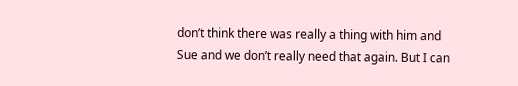don’t think there was really a thing with him and Sue and we don’t really need that again. But I can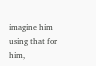imagine him using that for him,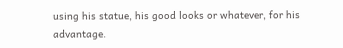using his statue, his good looks or whatever, for his advantage.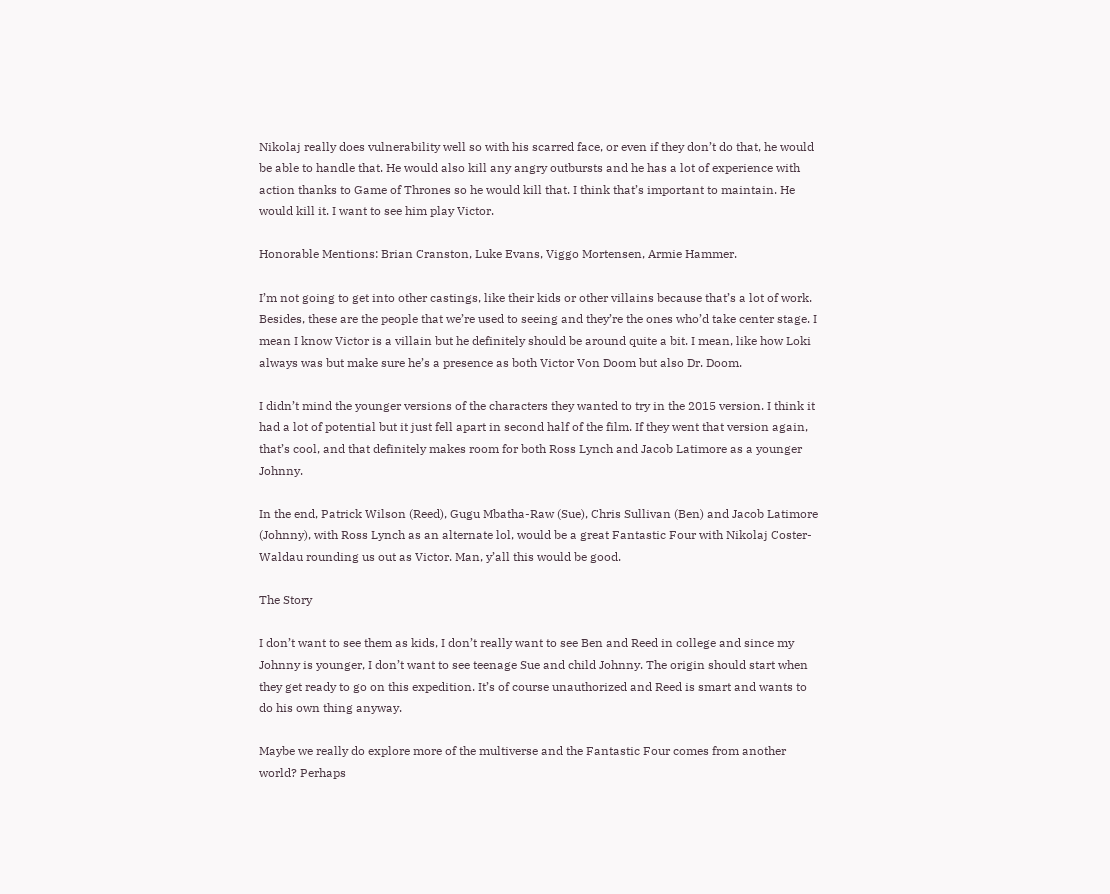Nikolaj really does vulnerability well so with his scarred face, or even if they don’t do that, he would be able to handle that. He would also kill any angry outbursts and he has a lot of experience with action thanks to Game of Thrones so he would kill that. I think that’s important to maintain. He would kill it. I want to see him play Victor.

Honorable Mentions: Brian Cranston, Luke Evans, Viggo Mortensen, Armie Hammer.

I’m not going to get into other castings, like their kids or other villains because that’s a lot of work. Besides, these are the people that we’re used to seeing and they’re the ones who’d take center stage. I mean I know Victor is a villain but he definitely should be around quite a bit. I mean, like how Loki always was but make sure he’s a presence as both Victor Von Doom but also Dr. Doom.

I didn’t mind the younger versions of the characters they wanted to try in the 2015 version. I think it had a lot of potential but it just fell apart in second half of the film. If they went that version again, that’s cool, and that definitely makes room for both Ross Lynch and Jacob Latimore as a younger Johnny.

In the end, Patrick Wilson (Reed), Gugu Mbatha-Raw (Sue), Chris Sullivan (Ben) and Jacob Latimore (Johnny), with Ross Lynch as an alternate lol, would be a great Fantastic Four with Nikolaj Coster-Waldau rounding us out as Victor. Man, y’all this would be good.

The Story

I don’t want to see them as kids, I don’t really want to see Ben and Reed in college and since my Johnny is younger, I don’t want to see teenage Sue and child Johnny. The origin should start when they get ready to go on this expedition. It’s of course unauthorized and Reed is smart and wants to do his own thing anyway.

Maybe we really do explore more of the multiverse and the Fantastic Four comes from another world? Perhaps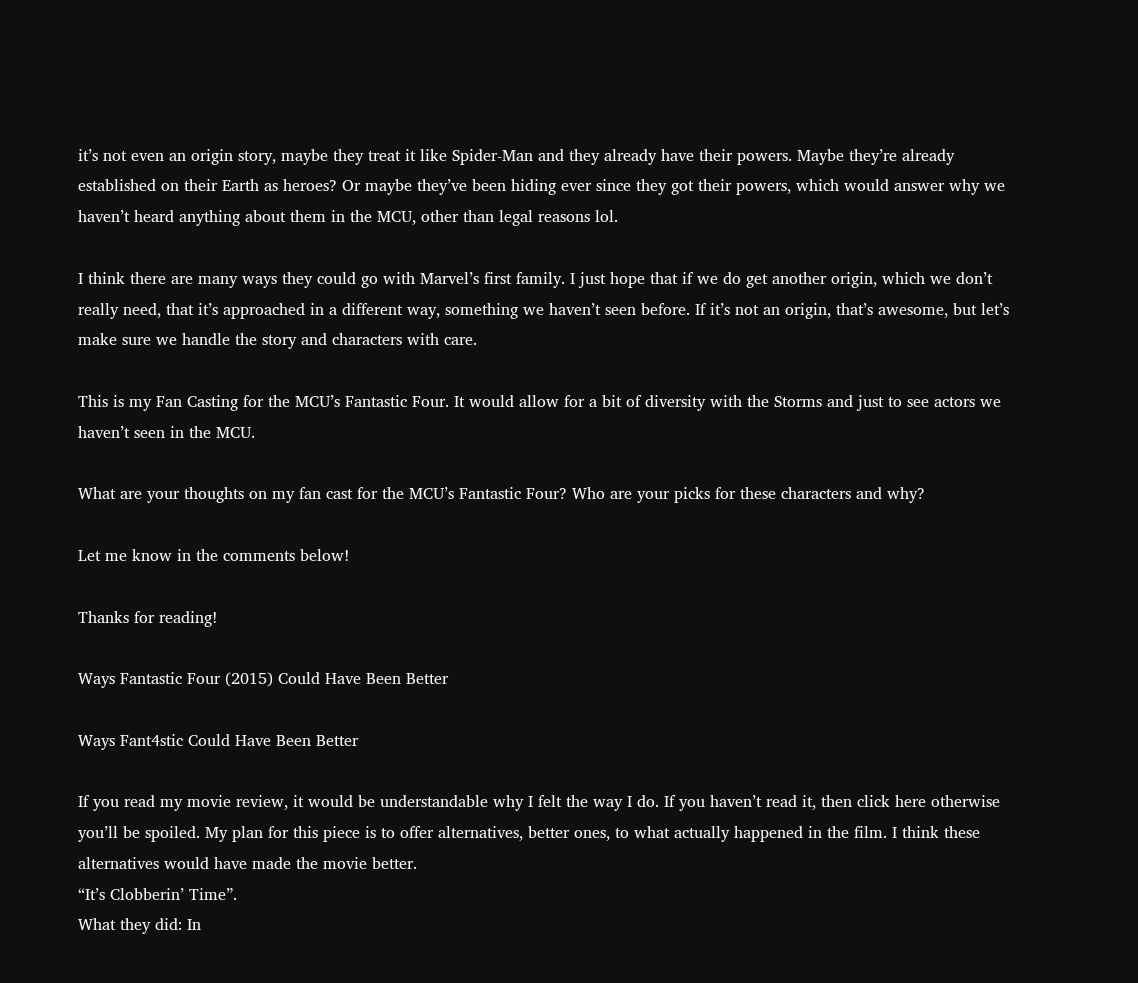it’s not even an origin story, maybe they treat it like Spider-Man and they already have their powers. Maybe they’re already established on their Earth as heroes? Or maybe they’ve been hiding ever since they got their powers, which would answer why we haven’t heard anything about them in the MCU, other than legal reasons lol.

I think there are many ways they could go with Marvel’s first family. I just hope that if we do get another origin, which we don’t really need, that it’s approached in a different way, something we haven’t seen before. If it’s not an origin, that’s awesome, but let’s make sure we handle the story and characters with care.

This is my Fan Casting for the MCU’s Fantastic Four. It would allow for a bit of diversity with the Storms and just to see actors we haven’t seen in the MCU.

What are your thoughts on my fan cast for the MCU’s Fantastic Four? Who are your picks for these characters and why?

Let me know in the comments below!

Thanks for reading!

Ways Fantastic Four (2015) Could Have Been Better

Ways Fant4stic Could Have Been Better

If you read my movie review, it would be understandable why I felt the way I do. If you haven’t read it, then click here otherwise you’ll be spoiled. My plan for this piece is to offer alternatives, better ones, to what actually happened in the film. I think these alternatives would have made the movie better.
“It’s Clobberin’ Time”.
What they did: In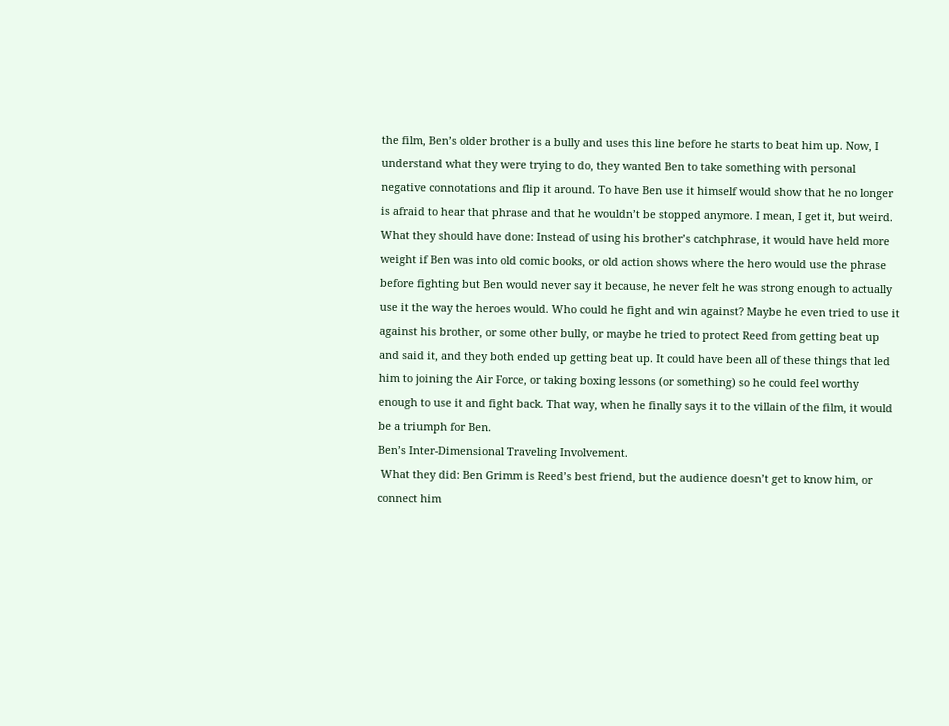the film, Ben’s older brother is a bully and uses this line before he starts to beat him up. Now, I understand what they were trying to do, they wanted Ben to take something with personal negative connotations and flip it around. To have Ben use it himself would show that he no longer is afraid to hear that phrase and that he wouldn’t be stopped anymore. I mean, I get it, but weird.
What they should have done: Instead of using his brother’s catchphrase, it would have held more weight if Ben was into old comic books, or old action shows where the hero would use the phrase before fighting but Ben would never say it because, he never felt he was strong enough to actually use it the way the heroes would. Who could he fight and win against? Maybe he even tried to use it against his brother, or some other bully, or maybe he tried to protect Reed from getting beat up and said it, and they both ended up getting beat up. It could have been all of these things that led him to joining the Air Force, or taking boxing lessons (or something) so he could feel worthy enough to use it and fight back. That way, when he finally says it to the villain of the film, it would be a triumph for Ben.
Ben’s Inter-Dimensional Traveling Involvement.
 What they did: Ben Grimm is Reed’s best friend, but the audience doesn’t get to know him, or connect him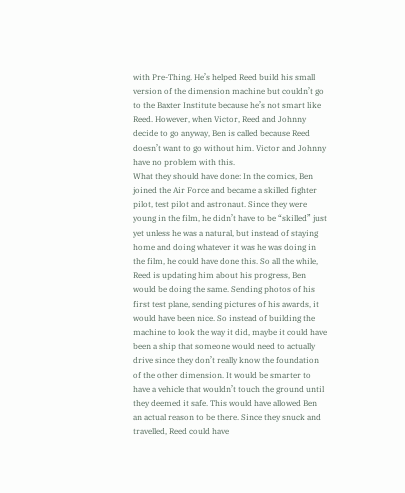with Pre-Thing. He’s helped Reed build his small version of the dimension machine but couldn’t go to the Baxter Institute because he’s not smart like Reed. However, when Victor, Reed and Johnny decide to go anyway, Ben is called because Reed doesn’t want to go without him. Victor and Johnny have no problem with this.
What they should have done: In the comics, Ben joined the Air Force and became a skilled fighter pilot, test pilot and astronaut. Since they were young in the film, he didn’t have to be “skilled” just yet unless he was a natural, but instead of staying home and doing whatever it was he was doing in the film, he could have done this. So all the while, Reed is updating him about his progress, Ben would be doing the same. Sending photos of his first test plane, sending pictures of his awards, it would have been nice. So instead of building the machine to look the way it did, maybe it could have been a ship that someone would need to actually drive since they don’t really know the foundation of the other dimension. It would be smarter to have a vehicle that wouldn’t touch the ground until they deemed it safe. This would have allowed Ben an actual reason to be there. Since they snuck and travelled, Reed could have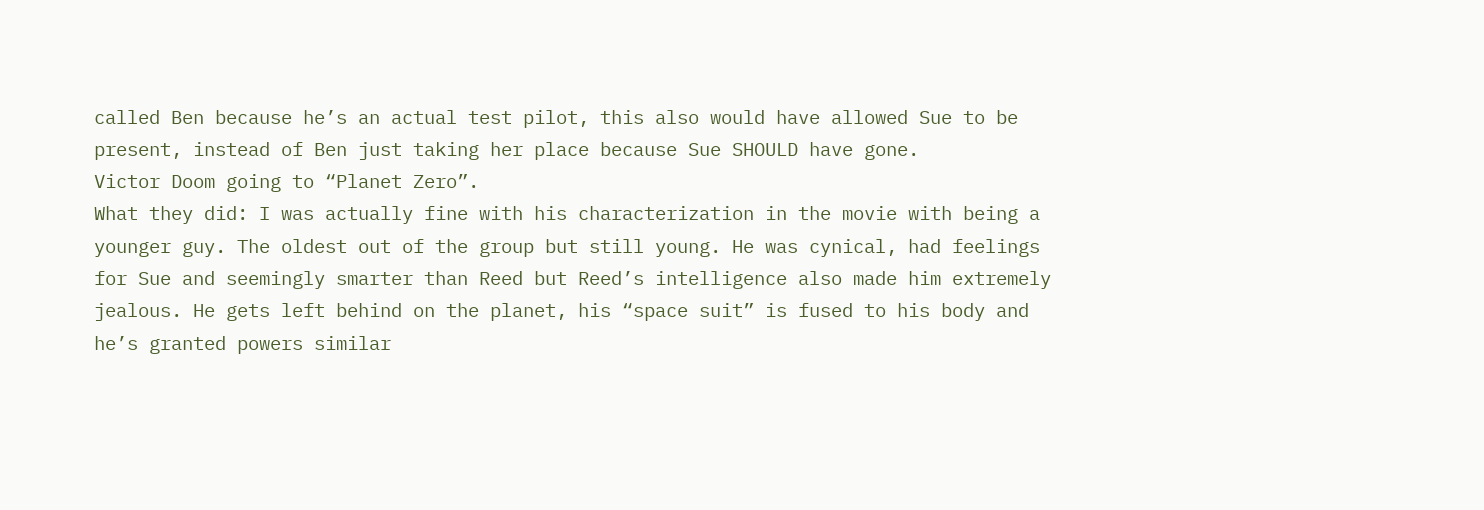called Ben because he’s an actual test pilot, this also would have allowed Sue to be present, instead of Ben just taking her place because Sue SHOULD have gone.
Victor Doom going to “Planet Zero”.
What they did: I was actually fine with his characterization in the movie with being a younger guy. The oldest out of the group but still young. He was cynical, had feelings for Sue and seemingly smarter than Reed but Reed’s intelligence also made him extremely jealous. He gets left behind on the planet, his “space suit” is fused to his body and he’s granted powers similar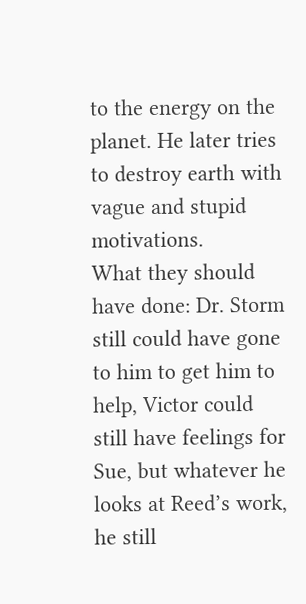to the energy on the planet. He later tries to destroy earth with vague and stupid motivations.
What they should have done: Dr. Storm still could have gone to him to get him to help, Victor could still have feelings for Sue, but whatever he looks at Reed’s work, he still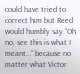could have tried to correct him but Reed would humbly say “Oh no, see this is what I meant…” because no matter what Victor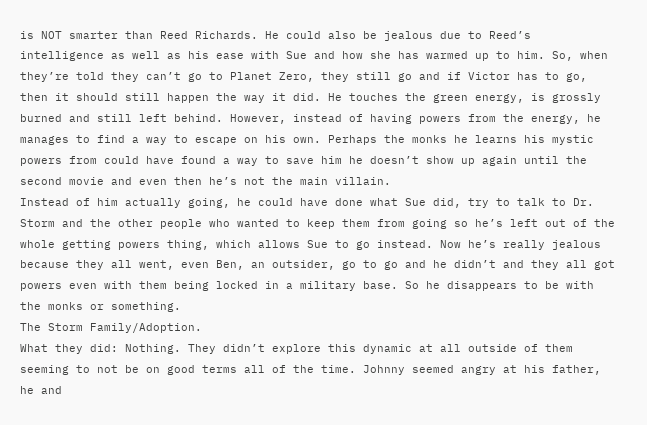is NOT smarter than Reed Richards. He could also be jealous due to Reed’s intelligence as well as his ease with Sue and how she has warmed up to him. So, when they’re told they can’t go to Planet Zero, they still go and if Victor has to go, then it should still happen the way it did. He touches the green energy, is grossly burned and still left behind. However, instead of having powers from the energy, he manages to find a way to escape on his own. Perhaps the monks he learns his mystic powers from could have found a way to save him he doesn’t show up again until the second movie and even then he’s not the main villain.
Instead of him actually going, he could have done what Sue did, try to talk to Dr. Storm and the other people who wanted to keep them from going so he’s left out of the whole getting powers thing, which allows Sue to go instead. Now he’s really jealous because they all went, even Ben, an outsider, go to go and he didn’t and they all got powers even with them being locked in a military base. So he disappears to be with the monks or something.
The Storm Family/Adoption.
What they did: Nothing. They didn’t explore this dynamic at all outside of them seeming to not be on good terms all of the time. Johnny seemed angry at his father, he and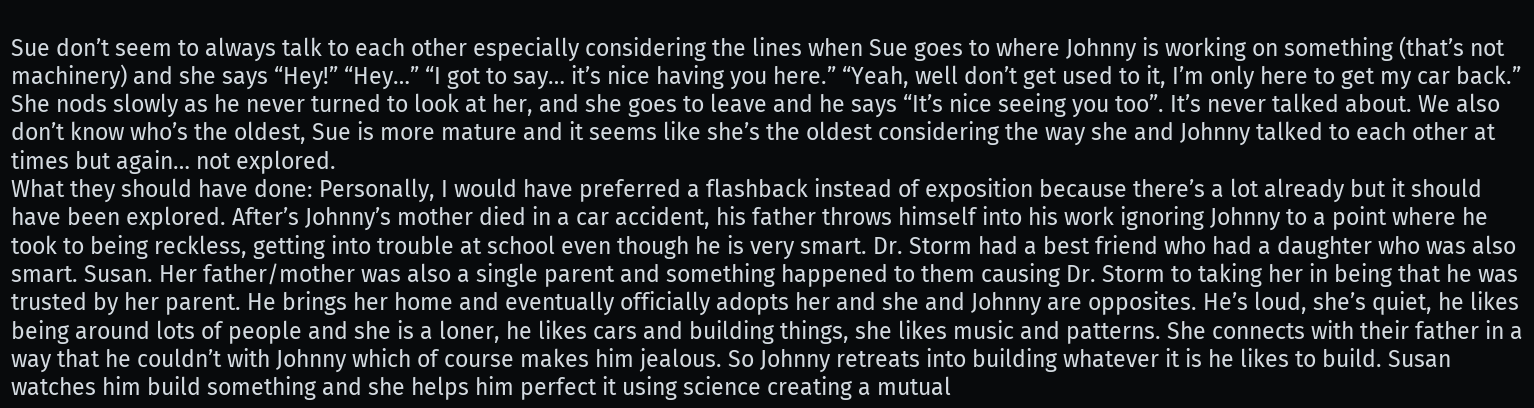Sue don’t seem to always talk to each other especially considering the lines when Sue goes to where Johnny is working on something (that’s not machinery) and she says “Hey!” “Hey…” “I got to say… it’s nice having you here.” “Yeah, well don’t get used to it, I’m only here to get my car back.” She nods slowly as he never turned to look at her, and she goes to leave and he says “It’s nice seeing you too”. It’s never talked about. We also don’t know who’s the oldest, Sue is more mature and it seems like she’s the oldest considering the way she and Johnny talked to each other at times but again… not explored.
What they should have done: Personally, I would have preferred a flashback instead of exposition because there’s a lot already but it should have been explored. After’s Johnny’s mother died in a car accident, his father throws himself into his work ignoring Johnny to a point where he took to being reckless, getting into trouble at school even though he is very smart. Dr. Storm had a best friend who had a daughter who was also smart. Susan. Her father/mother was also a single parent and something happened to them causing Dr. Storm to taking her in being that he was trusted by her parent. He brings her home and eventually officially adopts her and she and Johnny are opposites. He’s loud, she’s quiet, he likes being around lots of people and she is a loner, he likes cars and building things, she likes music and patterns. She connects with their father in a way that he couldn’t with Johnny which of course makes him jealous. So Johnny retreats into building whatever it is he likes to build. Susan watches him build something and she helps him perfect it using science creating a mutual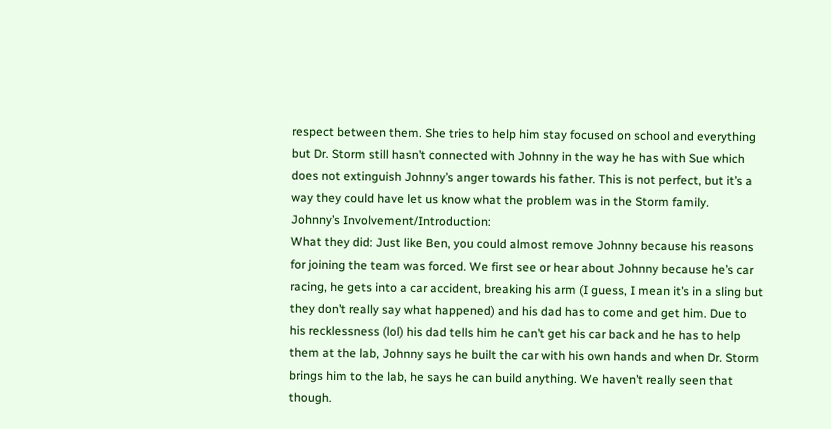respect between them. She tries to help him stay focused on school and everything but Dr. Storm still hasn’t connected with Johnny in the way he has with Sue which does not extinguish Johnny’s anger towards his father. This is not perfect, but it’s a way they could have let us know what the problem was in the Storm family.
Johnny’s Involvement/Introduction:
What they did: Just like Ben, you could almost remove Johnny because his reasons for joining the team was forced. We first see or hear about Johnny because he’s car racing, he gets into a car accident, breaking his arm (I guess, I mean it’s in a sling but they don’t really say what happened) and his dad has to come and get him. Due to his recklessness (lol) his dad tells him he can’t get his car back and he has to help them at the lab, Johnny says he built the car with his own hands and when Dr. Storm brings him to the lab, he says he can build anything. We haven’t really seen that though.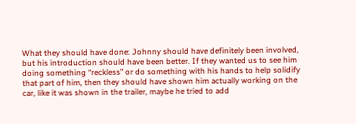What they should have done: Johnny should have definitely been involved, but his introduction should have been better. If they wanted us to see him doing something “reckless” or do something with his hands to help solidify that part of him, then they should have shown him actually working on the car, like it was shown in the trailer, maybe he tried to add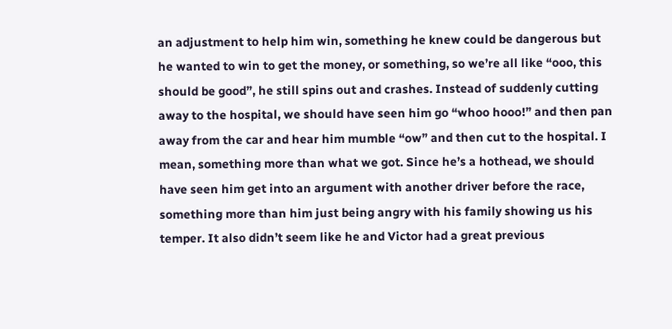an adjustment to help him win, something he knew could be dangerous but he wanted to win to get the money, or something, so we’re all like “ooo, this should be good”, he still spins out and crashes. Instead of suddenly cutting away to the hospital, we should have seen him go “whoo hooo!” and then pan away from the car and hear him mumble “ow” and then cut to the hospital. I mean, something more than what we got. Since he’s a hothead, we should have seen him get into an argument with another driver before the race, something more than him just being angry with his family showing us his temper. It also didn’t seem like he and Victor had a great previous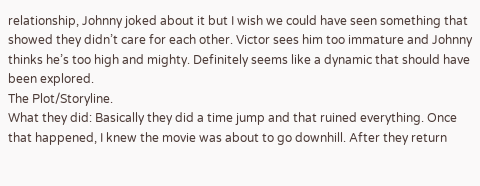relationship, Johnny joked about it but I wish we could have seen something that showed they didn’t care for each other. Victor sees him too immature and Johnny thinks he’s too high and mighty. Definitely seems like a dynamic that should have been explored.
The Plot/Storyline.
What they did: Basically they did a time jump and that ruined everything. Once that happened, I knew the movie was about to go downhill. After they return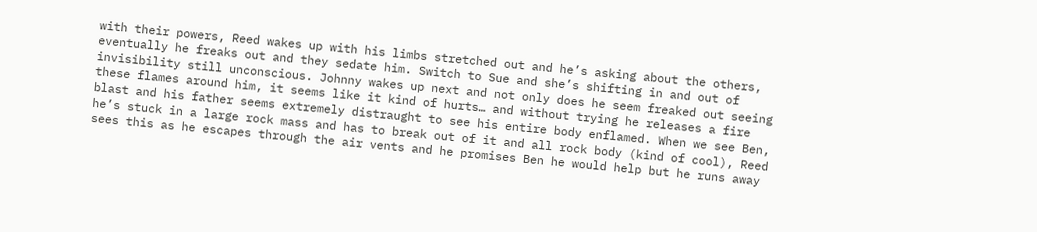with their powers, Reed wakes up with his limbs stretched out and he’s asking about the others, eventually he freaks out and they sedate him. Switch to Sue and she’s shifting in and out of invisibility still unconscious. Johnny wakes up next and not only does he seem freaked out seeing these flames around him, it seems like it kind of hurts… and without trying he releases a fire blast and his father seems extremely distraught to see his entire body enflamed. When we see Ben, he’s stuck in a large rock mass and has to break out of it and all rock body (kind of cool), Reed sees this as he escapes through the air vents and he promises Ben he would help but he runs away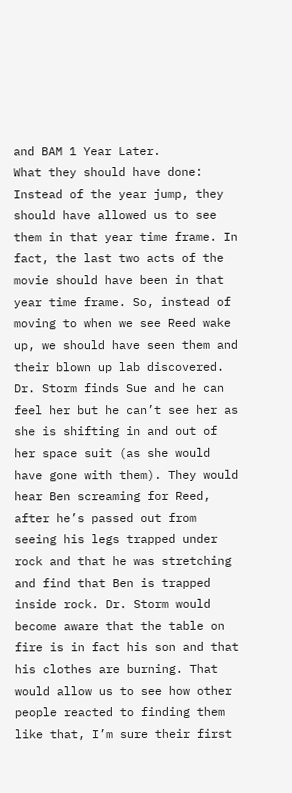and BAM 1 Year Later.
What they should have done: Instead of the year jump, they should have allowed us to see them in that year time frame. In fact, the last two acts of the movie should have been in that year time frame. So, instead of moving to when we see Reed wake up, we should have seen them and their blown up lab discovered. Dr. Storm finds Sue and he can feel her but he can’t see her as she is shifting in and out of her space suit (as she would have gone with them). They would hear Ben screaming for Reed, after he’s passed out from seeing his legs trapped under rock and that he was stretching and find that Ben is trapped inside rock. Dr. Storm would become aware that the table on fire is in fact his son and that his clothes are burning. That would allow us to see how other people reacted to finding them like that, I’m sure their first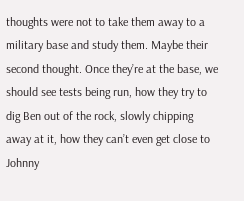thoughts were not to take them away to a military base and study them. Maybe their second thought. Once they’re at the base, we should see tests being run, how they try to dig Ben out of the rock, slowly chipping away at it, how they can’t even get close to Johnny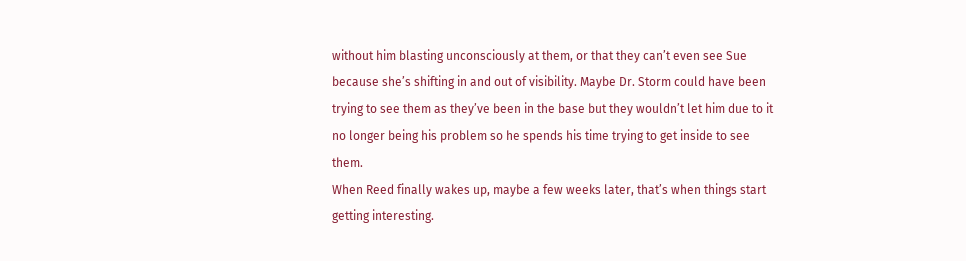without him blasting unconsciously at them, or that they can’t even see Sue because she’s shifting in and out of visibility. Maybe Dr. Storm could have been trying to see them as they’ve been in the base but they wouldn’t let him due to it no longer being his problem so he spends his time trying to get inside to see them.
When Reed finally wakes up, maybe a few weeks later, that’s when things start getting interesting.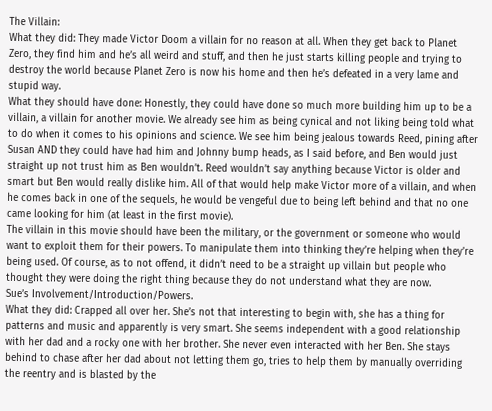The Villain:
What they did: They made Victor Doom a villain for no reason at all. When they get back to Planet Zero, they find him and he’s all weird and stuff, and then he just starts killing people and trying to destroy the world because Planet Zero is now his home and then he’s defeated in a very lame and stupid way.
What they should have done: Honestly, they could have done so much more building him up to be a villain, a villain for another movie. We already see him as being cynical and not liking being told what to do when it comes to his opinions and science. We see him being jealous towards Reed, pining after Susan AND they could have had him and Johnny bump heads, as I said before, and Ben would just straight up not trust him as Ben wouldn’t. Reed wouldn’t say anything because Victor is older and smart but Ben would really dislike him. All of that would help make Victor more of a villain, and when he comes back in one of the sequels, he would be vengeful due to being left behind and that no one came looking for him (at least in the first movie).
The villain in this movie should have been the military, or the government or someone who would want to exploit them for their powers. To manipulate them into thinking they’re helping when they’re being used. Of course, as to not offend, it didn’t need to be a straight up villain but people who thought they were doing the right thing because they do not understand what they are now.
Sue’s Involvement/Introduction/Powers.
What they did: Crapped all over her. She’s not that interesting to begin with, she has a thing for patterns and music and apparently is very smart. She seems independent with a good relationship with her dad and a rocky one with her brother. She never even interacted with her Ben. She stays behind to chase after her dad about not letting them go, tries to help them by manually overriding the reentry and is blasted by the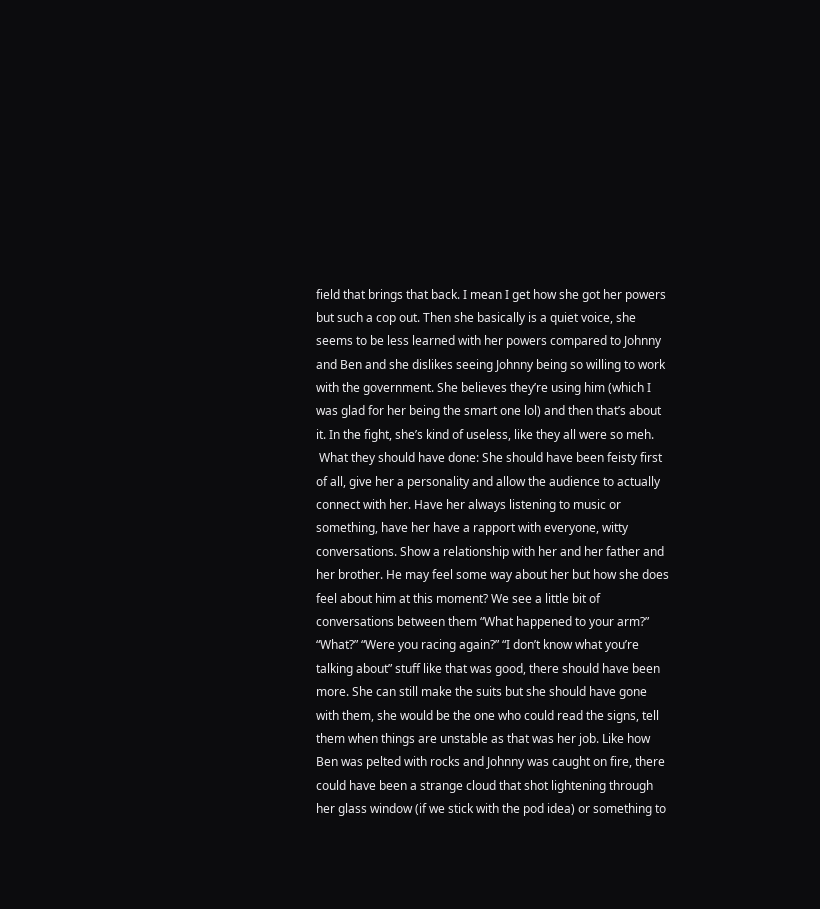field that brings that back. I mean I get how she got her powers but such a cop out. Then she basically is a quiet voice, she seems to be less learned with her powers compared to Johnny and Ben and she dislikes seeing Johnny being so willing to work with the government. She believes they’re using him (which I was glad for her being the smart one lol) and then that’s about it. In the fight, she’s kind of useless, like they all were so meh.
 What they should have done: She should have been feisty first of all, give her a personality and allow the audience to actually connect with her. Have her always listening to music or something, have her have a rapport with everyone, witty conversations. Show a relationship with her and her father and her brother. He may feel some way about her but how she does feel about him at this moment? We see a little bit of conversations between them “What happened to your arm?” “What?” “Were you racing again?” “I don’t know what you’re talking about” stuff like that was good, there should have been more. She can still make the suits but she should have gone with them, she would be the one who could read the signs, tell them when things are unstable as that was her job. Like how Ben was pelted with rocks and Johnny was caught on fire, there could have been a strange cloud that shot lightening through her glass window (if we stick with the pod idea) or something to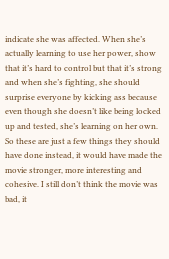indicate she was affected. When she’s actually learning to use her power, show that it’s hard to control but that it’s strong and when she’s fighting, she should surprise everyone by kicking ass because even though she doesn’t like being locked up and tested, she’s learning on her own.
So these are just a few things they should have done instead, it would have made the movie stronger, more interesting and cohesive. I still don’t think the movie was bad, it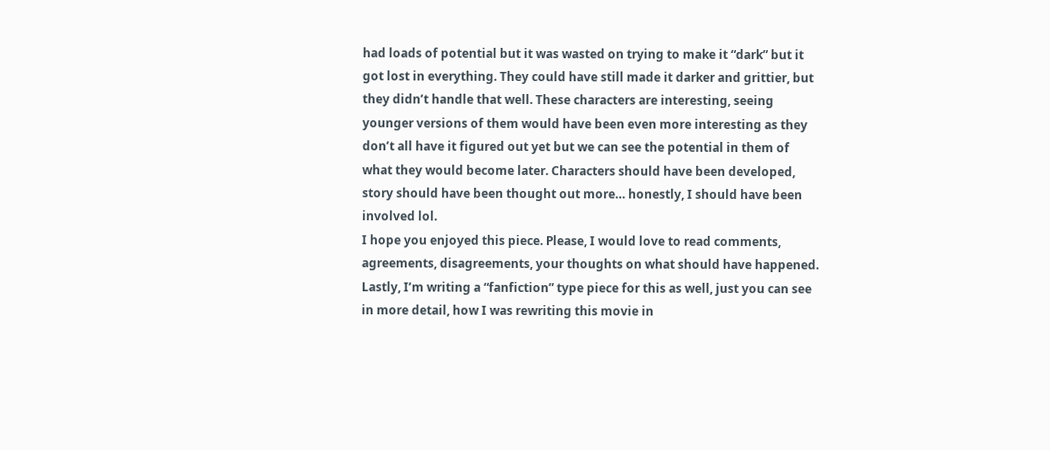had loads of potential but it was wasted on trying to make it “dark” but it got lost in everything. They could have still made it darker and grittier, but they didn’t handle that well. These characters are interesting, seeing younger versions of them would have been even more interesting as they don’t all have it figured out yet but we can see the potential in them of what they would become later. Characters should have been developed, story should have been thought out more… honestly, I should have been involved lol.
I hope you enjoyed this piece. Please, I would love to read comments, agreements, disagreements, your thoughts on what should have happened. Lastly, I’m writing a “fanfiction” type piece for this as well, just you can see in more detail, how I was rewriting this movie in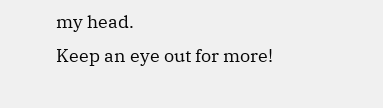my head.
Keep an eye out for more!